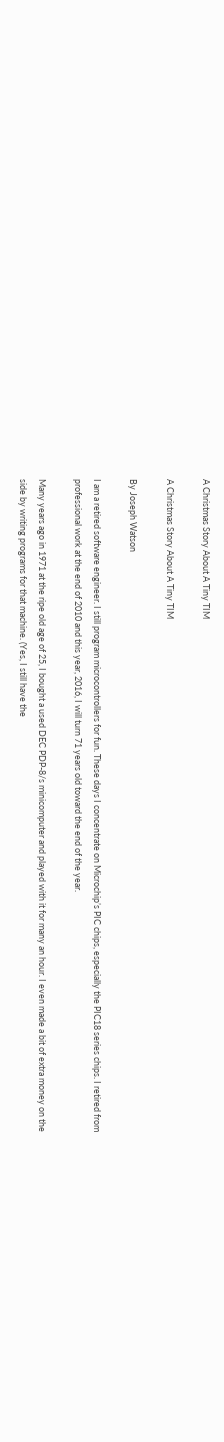A Christmas Story About A Tiny TIM

A Christmas Story About A Tiny TIM

By Joseph Watson

I am a retired software engineer. I still program microcontrollers for fun. These days I concentrate on Microchip’s PIC chips, especially the PIC18 series chips. I retired from professional work at the end of 2010 and this year, 2016, I will turn 71 years old toward the end of the year.

Many years ago in 1971 at the ripe old age of 25, I bought a used DEC PDP-8/s minicomputer and played with it for many an hour. I even made a bit of extra money on the side by writing programs for that machine. (Yes, I still have the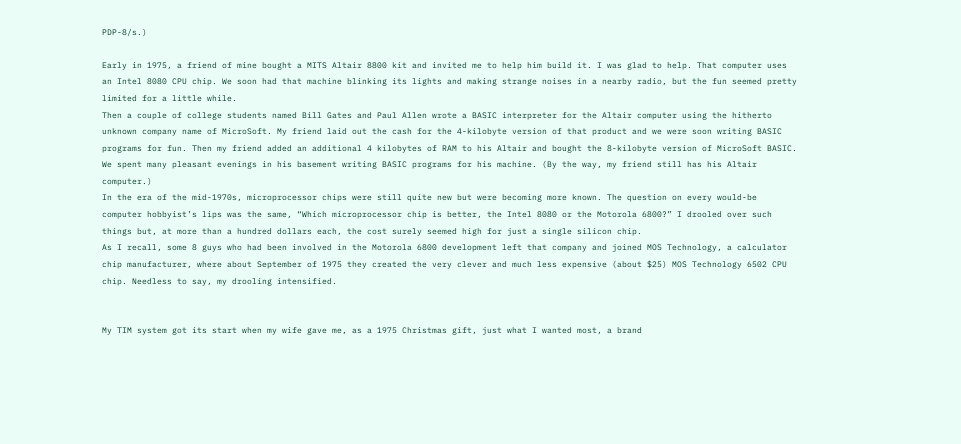PDP-8/s.)

Early in 1975, a friend of mine bought a MITS Altair 8800 kit and invited me to help him build it. I was glad to help. That computer uses an Intel 8080 CPU chip. We soon had that machine blinking its lights and making strange noises in a nearby radio, but the fun seemed pretty limited for a little while.
Then a couple of college students named Bill Gates and Paul Allen wrote a BASIC interpreter for the Altair computer using the hitherto unknown company name of MicroSoft. My friend laid out the cash for the 4-kilobyte version of that product and we were soon writing BASIC programs for fun. Then my friend added an additional 4 kilobytes of RAM to his Altair and bought the 8-kilobyte version of MicroSoft BASIC. We spent many pleasant evenings in his basement writing BASIC programs for his machine. (By the way, my friend still has his Altair computer.)
In the era of the mid-1970s, microprocessor chips were still quite new but were becoming more known. The question on every would-be computer hobbyist’s lips was the same, “Which microprocessor chip is better, the Intel 8080 or the Motorola 6800?” I drooled over such things but, at more than a hundred dollars each, the cost surely seemed high for just a single silicon chip.
As I recall, some 8 guys who had been involved in the Motorola 6800 development left that company and joined MOS Technology, a calculator chip manufacturer, where about September of 1975 they created the very clever and much less expensive (about $25) MOS Technology 6502 CPU chip. Needless to say, my drooling intensified.


My TIM system got its start when my wife gave me, as a 1975 Christmas gift, just what I wanted most, a brand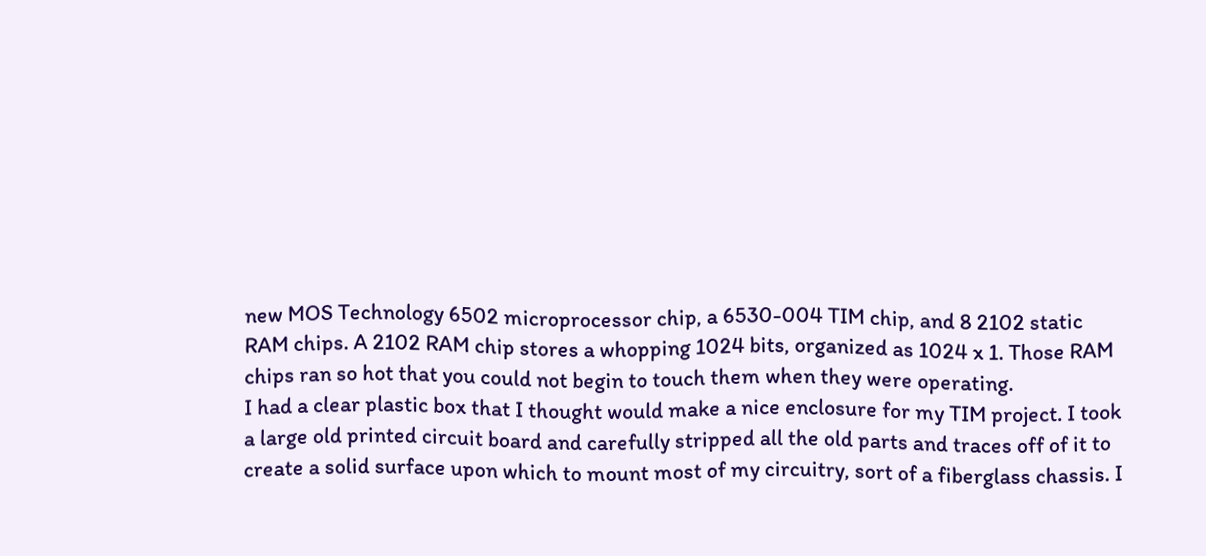new MOS Technology 6502 microprocessor chip, a 6530-004 TIM chip, and 8 2102 static RAM chips. A 2102 RAM chip stores a whopping 1024 bits, organized as 1024 x 1. Those RAM chips ran so hot that you could not begin to touch them when they were operating.
I had a clear plastic box that I thought would make a nice enclosure for my TIM project. I took a large old printed circuit board and carefully stripped all the old parts and traces off of it to create a solid surface upon which to mount most of my circuitry, sort of a fiberglass chassis. I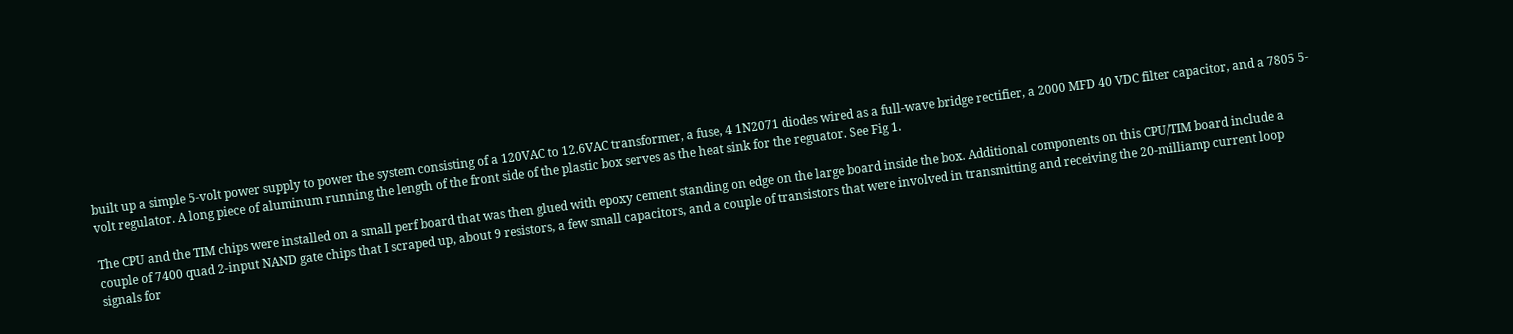built up a simple 5-volt power supply to power the system consisting of a 120VAC to 12.6VAC transformer, a fuse, 4 1N2071 diodes wired as a full-wave bridge rectifier, a 2000 MFD 40 VDC filter capacitor, and a 7805 5-volt regulator. A long piece of aluminum running the length of the front side of the plastic box serves as the heat sink for the reguator. See Fig 1.

The CPU and the TIM chips were installed on a small perf board that was then glued with epoxy cement standing on edge on the large board inside the box. Additional components on this CPU/TIM board include a couple of 7400 quad 2-input NAND gate chips that I scraped up, about 9 resistors, a few small capacitors, and a couple of transistors that were involved in transmitting and receiving the 20-milliamp current loop signals for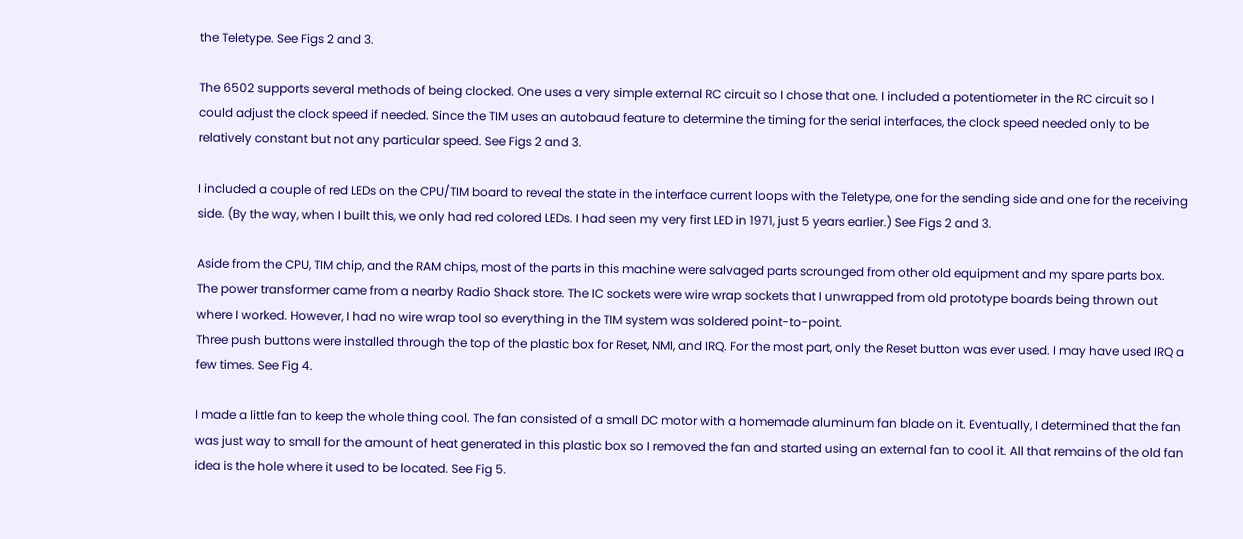the Teletype. See Figs 2 and 3.

The 6502 supports several methods of being clocked. One uses a very simple external RC circuit so I chose that one. I included a potentiometer in the RC circuit so I could adjust the clock speed if needed. Since the TIM uses an autobaud feature to determine the timing for the serial interfaces, the clock speed needed only to be relatively constant but not any particular speed. See Figs 2 and 3.

I included a couple of red LEDs on the CPU/TIM board to reveal the state in the interface current loops with the Teletype, one for the sending side and one for the receiving side. (By the way, when I built this, we only had red colored LEDs. I had seen my very first LED in 1971, just 5 years earlier.) See Figs 2 and 3.

Aside from the CPU, TIM chip, and the RAM chips, most of the parts in this machine were salvaged parts scrounged from other old equipment and my spare parts box. The power transformer came from a nearby Radio Shack store. The IC sockets were wire wrap sockets that I unwrapped from old prototype boards being thrown out where I worked. However, I had no wire wrap tool so everything in the TIM system was soldered point-to-point.
Three push buttons were installed through the top of the plastic box for Reset, NMI, and IRQ. For the most part, only the Reset button was ever used. I may have used IRQ a few times. See Fig 4.

I made a little fan to keep the whole thing cool. The fan consisted of a small DC motor with a homemade aluminum fan blade on it. Eventually, I determined that the fan was just way to small for the amount of heat generated in this plastic box so I removed the fan and started using an external fan to cool it. All that remains of the old fan idea is the hole where it used to be located. See Fig 5.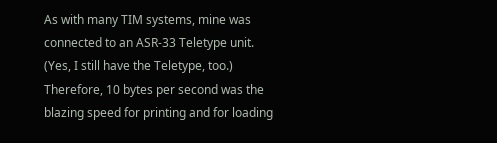As with many TIM systems, mine was connected to an ASR-33 Teletype unit. (Yes, I still have the Teletype, too.) Therefore, 10 bytes per second was the blazing speed for printing and for loading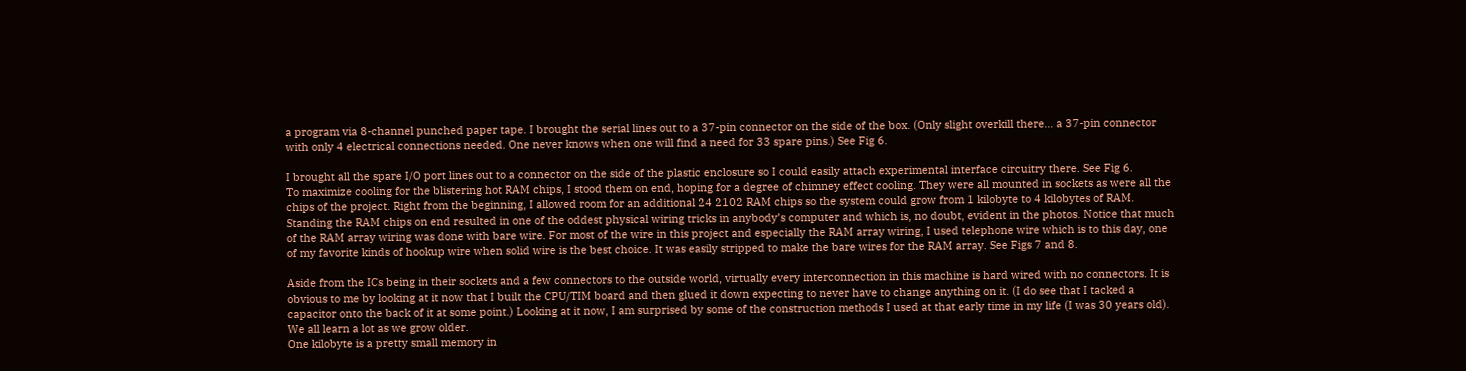a program via 8-channel punched paper tape. I brought the serial lines out to a 37-pin connector on the side of the box. (Only slight overkill there… a 37-pin connector with only 4 electrical connections needed. One never knows when one will find a need for 33 spare pins.) See Fig 6.

I brought all the spare I/O port lines out to a connector on the side of the plastic enclosure so I could easily attach experimental interface circuitry there. See Fig 6.
To maximize cooling for the blistering hot RAM chips, I stood them on end, hoping for a degree of chimney effect cooling. They were all mounted in sockets as were all the chips of the project. Right from the beginning, I allowed room for an additional 24 2102 RAM chips so the system could grow from 1 kilobyte to 4 kilobytes of RAM. Standing the RAM chips on end resulted in one of the oddest physical wiring tricks in anybody’s computer and which is, no doubt, evident in the photos. Notice that much of the RAM array wiring was done with bare wire. For most of the wire in this project and especially the RAM array wiring, I used telephone wire which is to this day, one of my favorite kinds of hookup wire when solid wire is the best choice. It was easily stripped to make the bare wires for the RAM array. See Figs 7 and 8.

Aside from the ICs being in their sockets and a few connectors to the outside world, virtually every interconnection in this machine is hard wired with no connectors. It is obvious to me by looking at it now that I built the CPU/TIM board and then glued it down expecting to never have to change anything on it. (I do see that I tacked a capacitor onto the back of it at some point.) Looking at it now, I am surprised by some of the construction methods I used at that early time in my life (I was 30 years old). We all learn a lot as we grow older.
One kilobyte is a pretty small memory in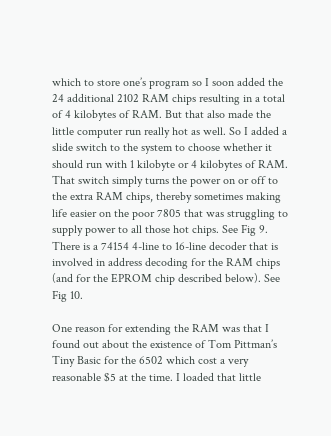which to store one’s program so I soon added the 24 additional 2102 RAM chips resulting in a total of 4 kilobytes of RAM. But that also made the little computer run really hot as well. So I added a slide switch to the system to choose whether it should run with 1 kilobyte or 4 kilobytes of RAM. That switch simply turns the power on or off to the extra RAM chips, thereby sometimes making life easier on the poor 7805 that was struggling to supply power to all those hot chips. See Fig 9.
There is a 74154 4-line to 16-line decoder that is involved in address decoding for the RAM chips (and for the EPROM chip described below). See Fig 10.

One reason for extending the RAM was that I found out about the existence of Tom Pittman’s Tiny Basic for the 6502 which cost a very reasonable $5 at the time. I loaded that little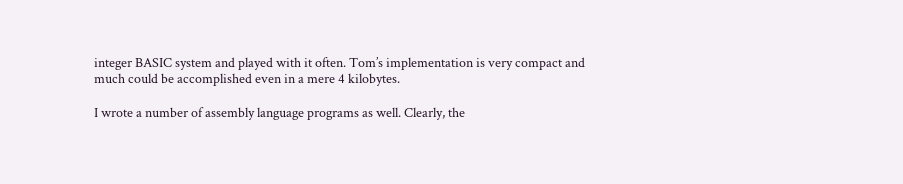integer BASIC system and played with it often. Tom’s implementation is very compact and much could be accomplished even in a mere 4 kilobytes.

I wrote a number of assembly language programs as well. Clearly, the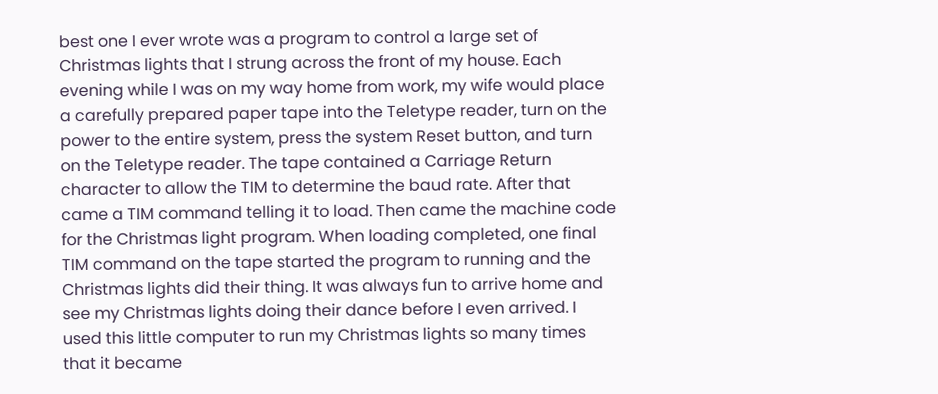best one I ever wrote was a program to control a large set of Christmas lights that I strung across the front of my house. Each evening while I was on my way home from work, my wife would place a carefully prepared paper tape into the Teletype reader, turn on the power to the entire system, press the system Reset button, and turn on the Teletype reader. The tape contained a Carriage Return character to allow the TIM to determine the baud rate. After that came a TIM command telling it to load. Then came the machine code for the Christmas light program. When loading completed, one final TIM command on the tape started the program to running and the Christmas lights did their thing. It was always fun to arrive home and see my Christmas lights doing their dance before I even arrived. I used this little computer to run my Christmas lights so many times that it became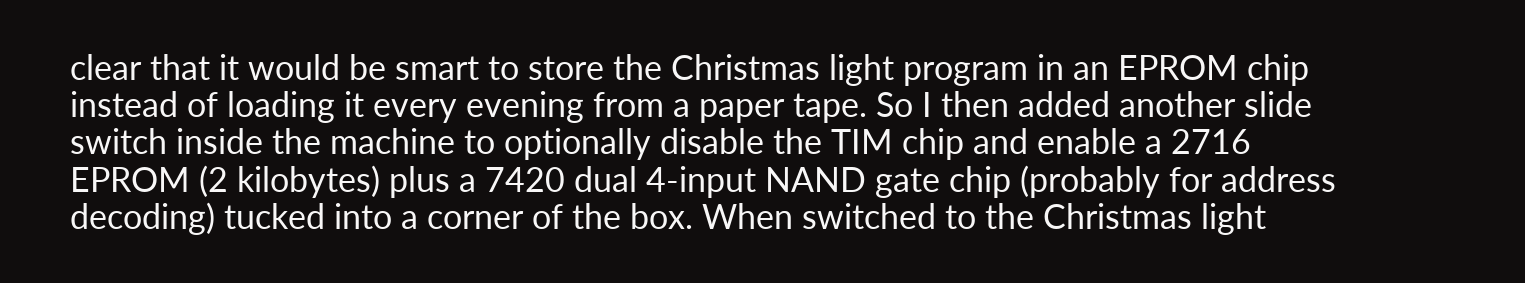clear that it would be smart to store the Christmas light program in an EPROM chip instead of loading it every evening from a paper tape. So I then added another slide switch inside the machine to optionally disable the TIM chip and enable a 2716 EPROM (2 kilobytes) plus a 7420 dual 4-input NAND gate chip (probably for address decoding) tucked into a corner of the box. When switched to the Christmas light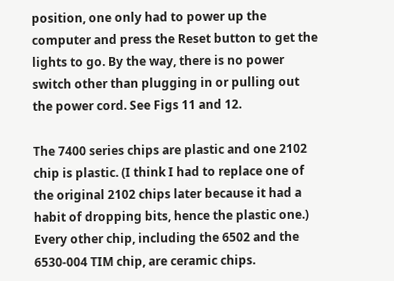position, one only had to power up the computer and press the Reset button to get the lights to go. By the way, there is no power switch other than plugging in or pulling out the power cord. See Figs 11 and 12.

The 7400 series chips are plastic and one 2102 chip is plastic. (I think I had to replace one of the original 2102 chips later because it had a habit of dropping bits, hence the plastic one.) Every other chip, including the 6502 and the 6530-004 TIM chip, are ceramic chips.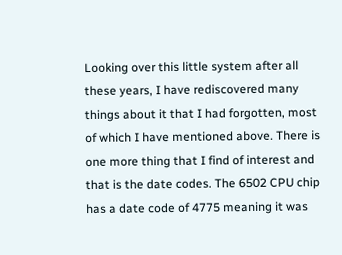Looking over this little system after all these years, I have rediscovered many things about it that I had forgotten, most of which I have mentioned above. There is one more thing that I find of interest and that is the date codes. The 6502 CPU chip has a date code of 4775 meaning it was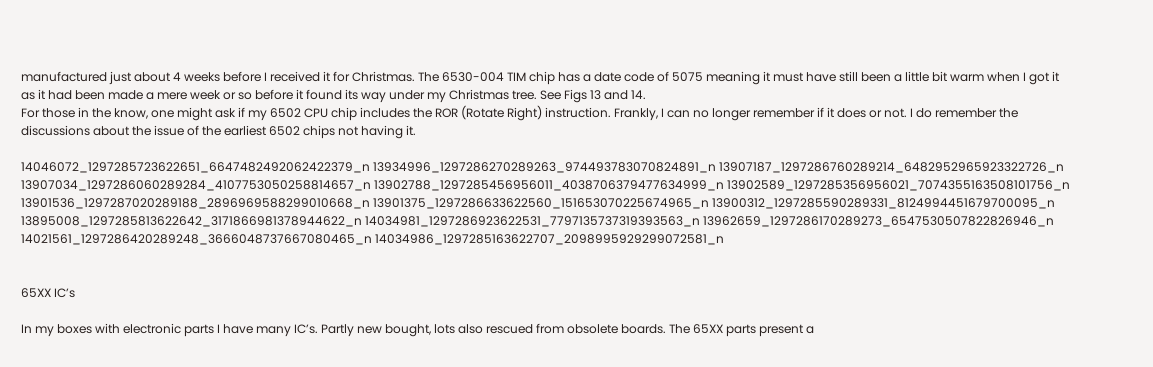manufactured just about 4 weeks before I received it for Christmas. The 6530-004 TIM chip has a date code of 5075 meaning it must have still been a little bit warm when I got it as it had been made a mere week or so before it found its way under my Christmas tree. See Figs 13 and 14.
For those in the know, one might ask if my 6502 CPU chip includes the ROR (Rotate Right) instruction. Frankly, I can no longer remember if it does or not. I do remember the discussions about the issue of the earliest 6502 chips not having it.

14046072_1297285723622651_6647482492062422379_n 13934996_1297286270289263_974493783070824891_n 13907187_1297286760289214_6482952965923322726_n 13907034_1297286060289284_4107753050258814657_n 13902788_1297285456956011_4038706379477634999_n 13902589_1297285356956021_7074355163508101756_n 13901536_1297287020289188_2896969588299010668_n 13901375_1297286633622560_151653070225674965_n 13900312_1297285590289331_8124994451679700095_n 13895008_1297285813622642_3171866981378944622_n 14034981_1297286923622531_7797135737319393563_n 13962659_1297286170289273_6547530507822826946_n 14021561_1297286420289248_3666048737667080465_n 14034986_1297285163622707_2098995929299072581_n


65XX IC’s

In my boxes with electronic parts I have many IC’s. Partly new bought, lots also rescued from obsolete boards. The 65XX parts present a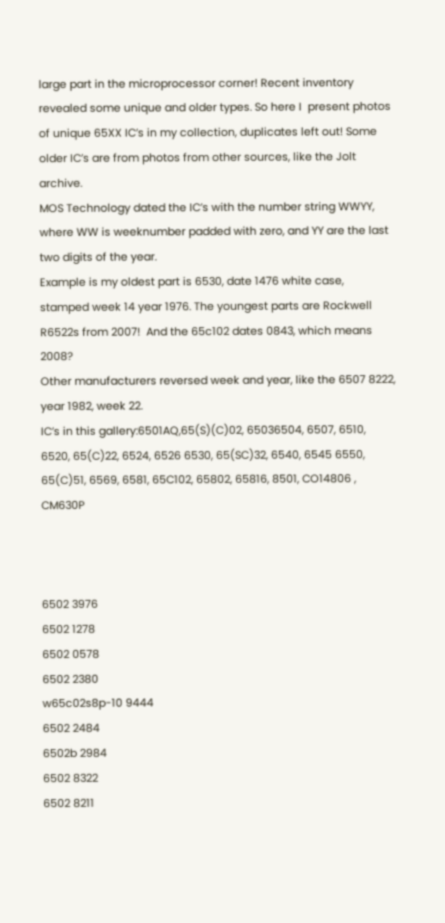large part in the microprocessor corner! Recent inventory revealed some unique and older types. So here I  present photos of unique 65XX IC’s in my collection, duplicates left out! Some older IC’s are from photos from other sources, like the Jolt archive.
MOS Technology dated the IC’s with the number string WWYY, where WW is weeknumber padded with zero, and YY are the last two digits of the year.
Example is my oldest part is 6530, date 1476 white case, stamped week 14 year 1976. The youngest parts are Rockwell R6522s from 2007!  And the 65c102 dates 0843, which means 2008?
Other manufacturers reversed week and year, like the 6507 8222, year 1982, week 22.
IC’s in this gallery:6501AQ,65(S)(C)02, 65036504, 6507, 6510, 6520, 65(C)22, 6524, 6526 6530, 65(SC)32, 6540, 6545 6550, 65(C)51, 6569, 6581, 65C102, 65802, 65816, 8501, CO14806 , CM630P



6502 3976
6502 1278
6502 0578
6502 2380
w65c02s8p-10 9444
6502 2484
6502b 2984
6502 8322
6502 8211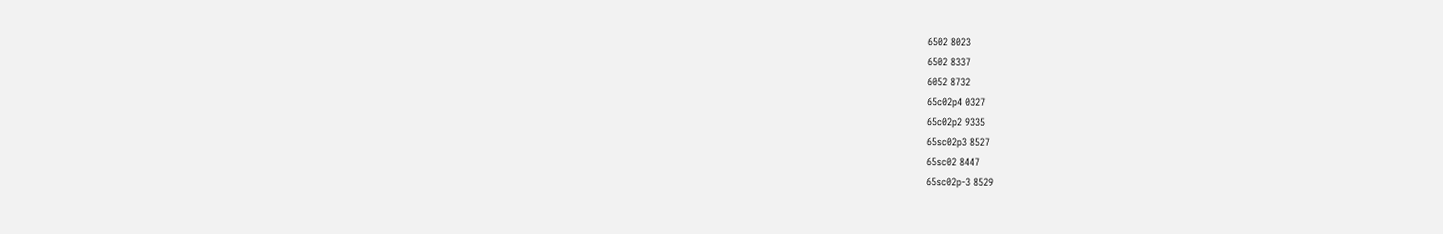6502 8023
6502 8337
6052 8732
65c02p4 0327
65c02p2 9335
65sc02p3 8527
65sc02 8447
65sc02p-3 8529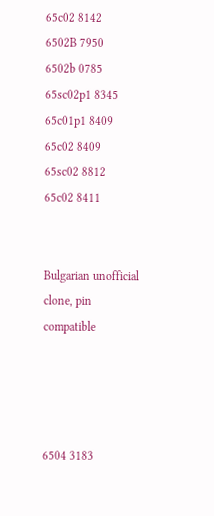65c02 8142
6502B 7950
6502b 0785
65sc02p1 8345
65c01p1 8409
65c02 8409
65sc02 8812
65c02 8411


Bulgarian unofficial clone, pin compatible




6504 3183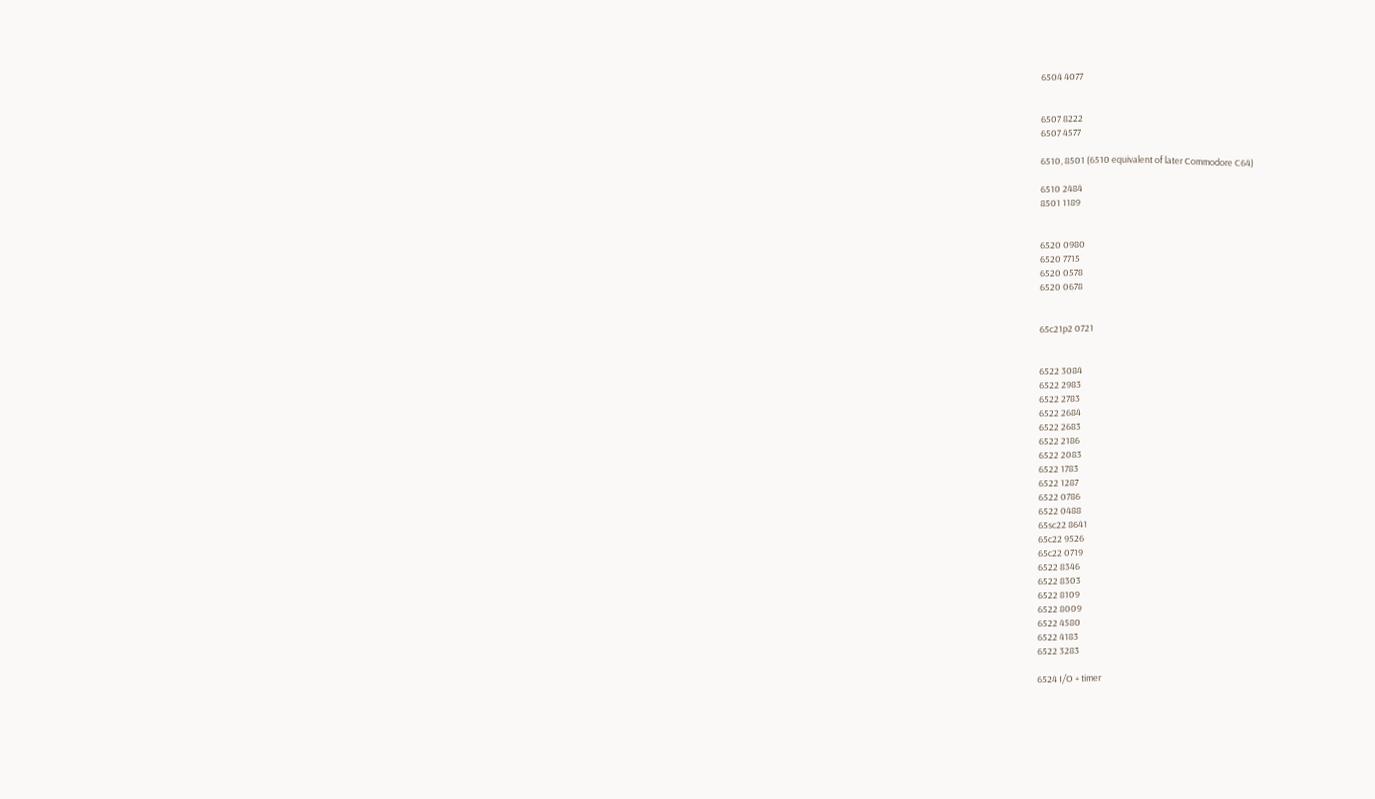6504 4077


6507 8222
6507 4577

6510, 8501 (6510 equivalent of later Commodore C64)

6510 2484
8501 1189


6520 0980
6520 7715
6520 0578
6520 0678


65c21p2 0721


6522 3084
6522 2983
6522 2783
6522 2684
6522 2683
6522 2186
6522 2083
6522 1783
6522 1287
6522 0786
6522 0488
65sc22 8641
65c22 9526
65c22 0719
6522 8346
6522 8303
6522 8109
6522 8009
6522 4580
6522 4183
6522 3283

6524 I/O + timer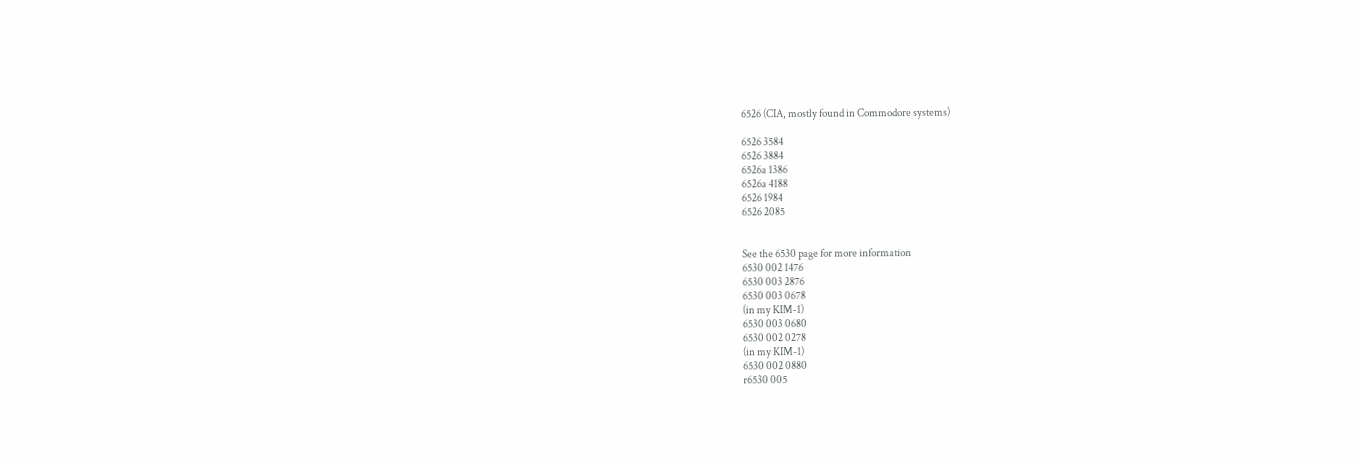6526 (CIA, mostly found in Commodore systems)

6526 3584
6526 3884
6526a 1386
6526a 4188
6526 1984
6526 2085


See the 6530 page for more information
6530 002 1476
6530 003 2876
6530 003 0678
(in my KIM-1)
6530 003 0680
6530 002 0278
(in my KIM-1)
6530 002 0880
r6530 005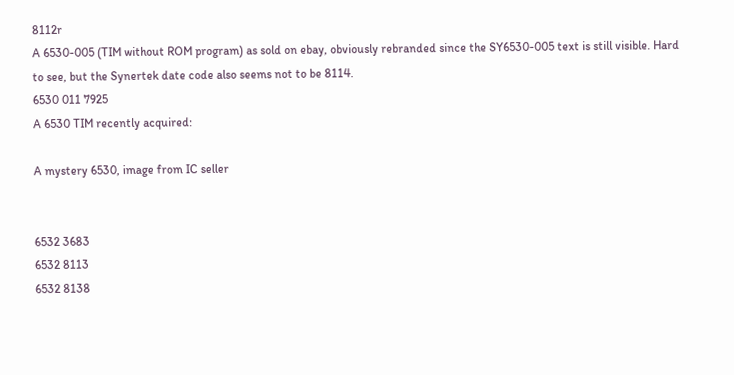8112r
A 6530-005 (TIM without ROM program) as sold on ebay, obviously rebranded since the SY6530-005 text is still visible. Hard to see, but the Synertek date code also seems not to be 8114.
6530 011 7925
A 6530 TIM recently acquired:

A mystery 6530, image from IC seller


6532 3683
6532 8113
6532 8138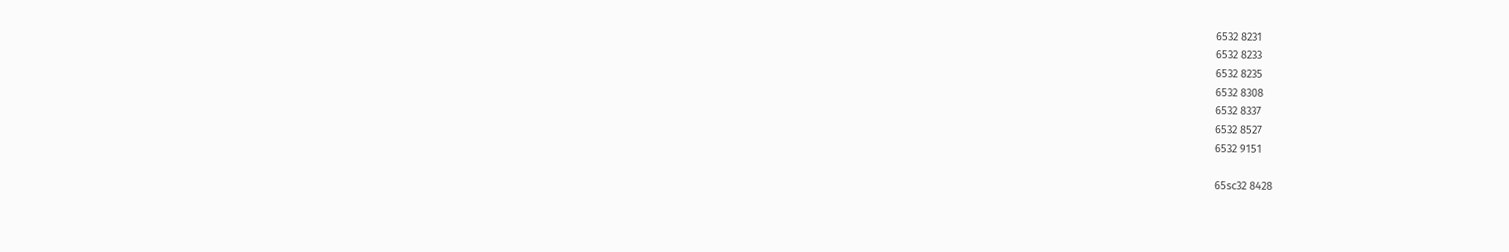6532 8231
6532 8233
6532 8235
6532 8308
6532 8337
6532 8527
6532 9151

65sc32 8428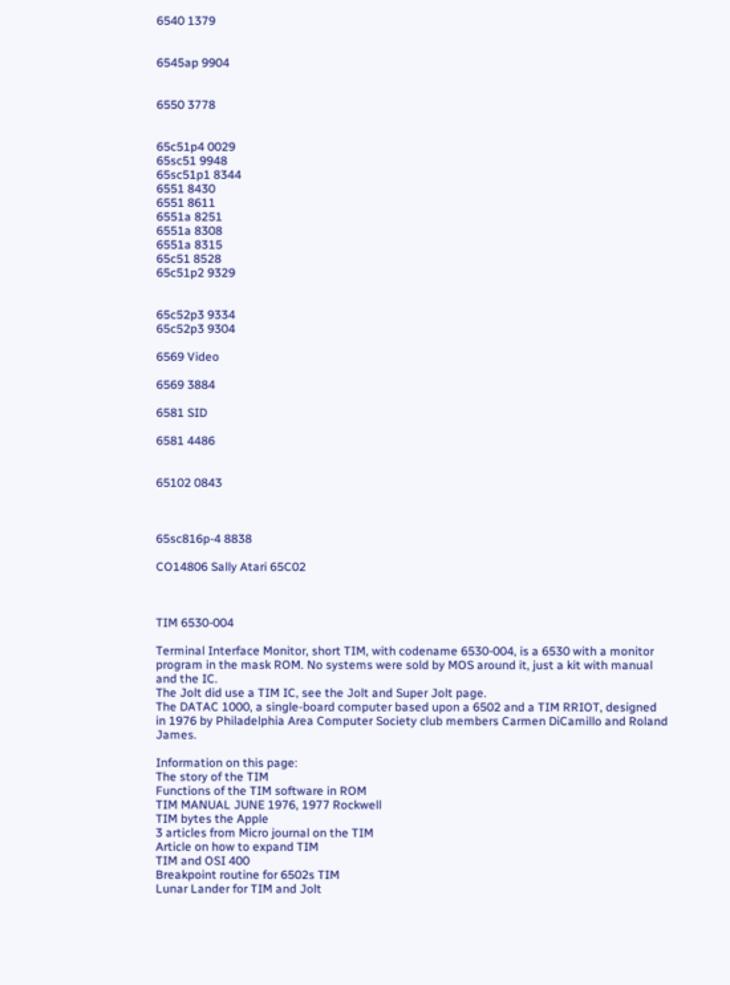6540 1379


6545ap 9904


6550 3778


65c51p4 0029
65sc51 9948
65sc51p1 8344
6551 8430
6551 8611
6551a 8251
6551a 8308
6551a 8315
65c51 8528
65c51p2 9329


65c52p3 9334
65c52p3 9304

6569 Video

6569 3884

6581 SID

6581 4486


65102 0843



65sc816p-4 8838

CO14806 Sally Atari 65C02



TIM 6530-004

Terminal Interface Monitor, short TIM, with codename 6530-004, is a 6530 with a monitor program in the mask ROM. No systems were sold by MOS around it, just a kit with manual and the IC.
The Jolt did use a TIM IC, see the Jolt and Super Jolt page.
The DATAC 1000, a single-board computer based upon a 6502 and a TIM RRIOT, designed in 1976 by Philadelphia Area Computer Society club members Carmen DiCamillo and Roland James.

Information on this page:
The story of the TIM
Functions of the TIM software in ROM
TIM MANUAL JUNE 1976, 1977 Rockwell
TIM bytes the Apple
3 articles from Micro journal on the TIM
Article on how to expand TIM
TIM and OSI 400
Breakpoint routine for 6502s TIM
Lunar Lander for TIM and Jolt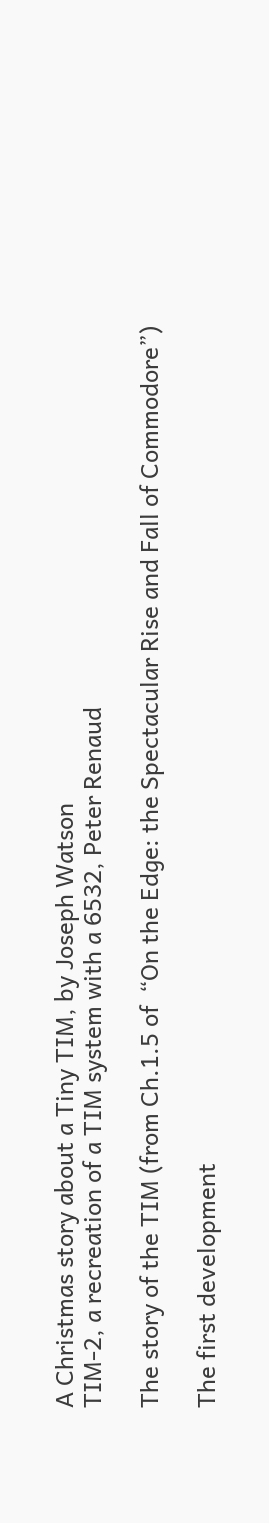A Christmas story about a Tiny TIM, by Joseph Watson
TIM-2, a recreation of a TIM system with a 6532, Peter Renaud

The story of the TIM (from Ch.1.5 of  “On the Edge: the Spectacular Rise and Fall of Commodore”)

The first development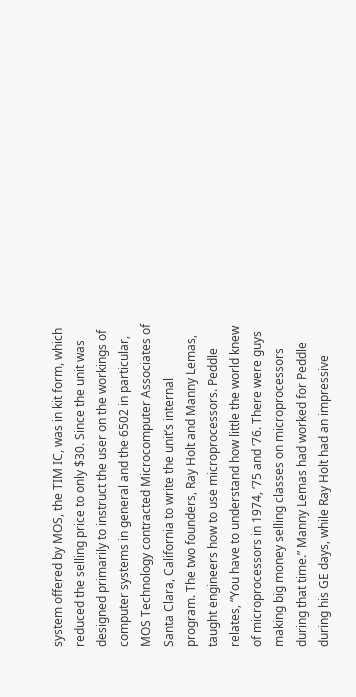system offered by MOS, the TIM IC, was in kit form, which reduced the selling price to only $30. Since the unit was designed primarily to instruct the user on the workings of computer systems in general and the 6502 in particular, MOS Technology contracted Microcomputer Associates of Santa Clara, California to write the unit’s internal program. The two founders, Ray Holt and Manny Lemas, taught engineers how to use microprocessors. Peddle relates, “You have to understand how little the world knew of microprocessors in 1974, ‘75 and ‘76. There were guys making big money selling classes on microprocessors during that time.” Manny Lemas had worked for Peddle during his GE days, while Ray Holt had an impressive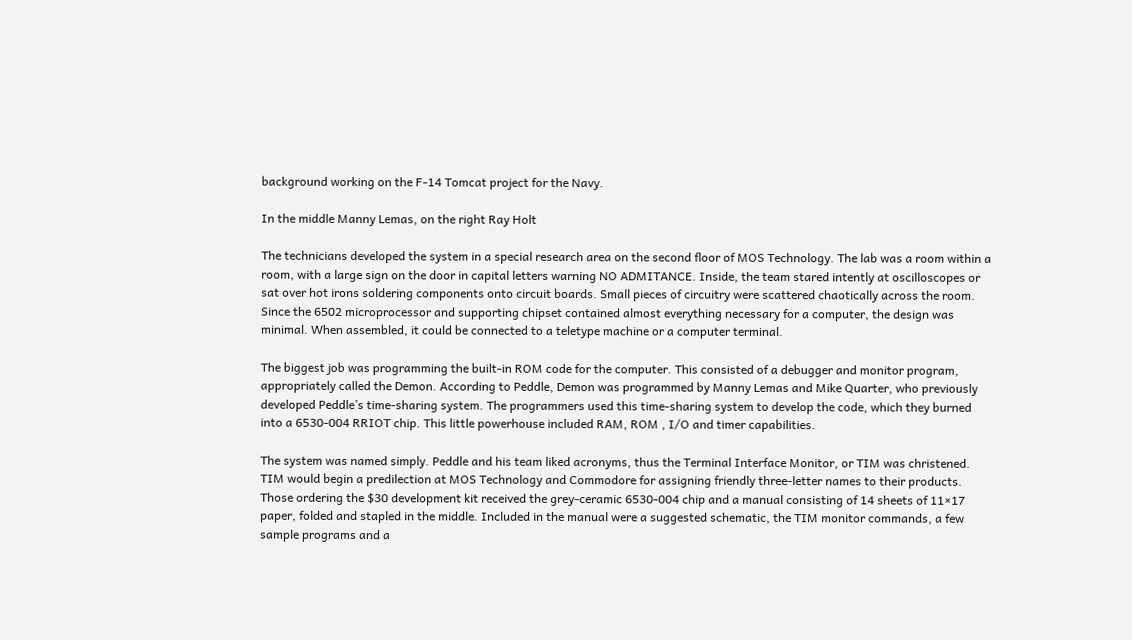background working on the F-14 Tomcat project for the Navy.

In the middle Manny Lemas, on the right Ray Holt

The technicians developed the system in a special research area on the second floor of MOS Technology. The lab was a room within a room, with a large sign on the door in capital letters warning NO ADMITANCE. Inside, the team stared intently at oscilloscopes or sat over hot irons soldering components onto circuit boards. Small pieces of circuitry were scattered chaotically across the room. Since the 6502 microprocessor and supporting chipset contained almost everything necessary for a computer, the design was minimal. When assembled, it could be connected to a teletype machine or a computer terminal.

The biggest job was programming the built-in ROM code for the computer. This consisted of a debugger and monitor program, appropriately called the Demon. According to Peddle, Demon was programmed by Manny Lemas and Mike Quarter, who previously developed Peddle’s time-sharing system. The programmers used this time-sharing system to develop the code, which they burned into a 6530-004 RRIOT chip. This little powerhouse included RAM, ROM , I/O and timer capabilities.

The system was named simply. Peddle and his team liked acronyms, thus the Terminal Interface Monitor, or TIM was christened. TIM would begin a predilection at MOS Technology and Commodore for assigning friendly three-letter names to their products.
Those ordering the $30 development kit received the grey-ceramic 6530-004 chip and a manual consisting of 14 sheets of 11×17 paper, folded and stapled in the middle. Included in the manual were a suggested schematic, the TIM monitor commands, a few sample programs and a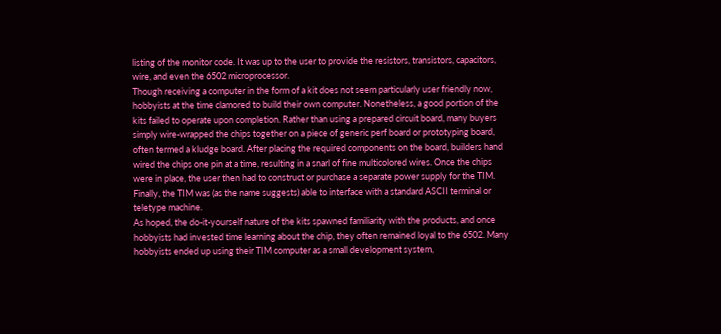listing of the monitor code. It was up to the user to provide the resistors, transistors, capacitors, wire, and even the 6502 microprocessor.
Though receiving a computer in the form of a kit does not seem particularly user friendly now, hobbyists at the time clamored to build their own computer. Nonetheless, a good portion of the kits failed to operate upon completion. Rather than using a prepared circuit board, many buyers simply wire-wrapped the chips together on a piece of generic perf board or prototyping board, often termed a kludge board. After placing the required components on the board, builders hand wired the chips one pin at a time, resulting in a snarl of fine multicolored wires. Once the chips were in place, the user then had to construct or purchase a separate power supply for the TIM. Finally, the TIM was (as the name suggests) able to interface with a standard ASCII terminal or teletype machine.
As hoped, the do-it-yourself nature of the kits spawned familiarity with the products, and once hobbyists had invested time learning about the chip, they often remained loyal to the 6502. Many hobbyists ended up using their TIM computer as a small development system,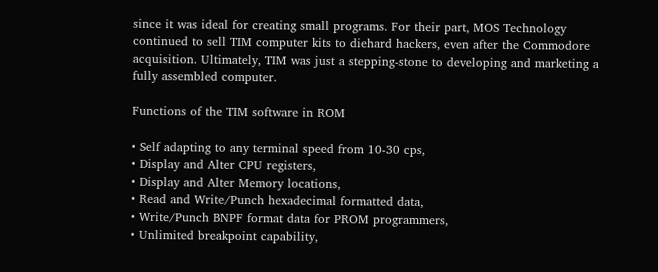since it was ideal for creating small programs. For their part, MOS Technology continued to sell TIM computer kits to diehard hackers, even after the Commodore acquisition. Ultimately, TIM was just a stepping-stone to developing and marketing a fully assembled computer.

Functions of the TIM software in ROM

• Self adapting to any terminal speed from 10-30 cps,
• Display and Alter CPU registers,
• Display and Alter Memory locations,
• Read and Write/Punch hexadecimal formatted data,
• Write/Punch BNPF format data for PROM programmers,
• Unlimited breakpoint capability,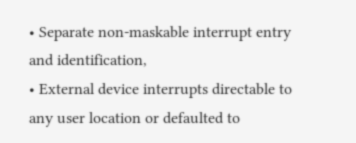• Separate non-maskable interrupt entry and identification,
• External device interrupts directable to any user location or defaulted to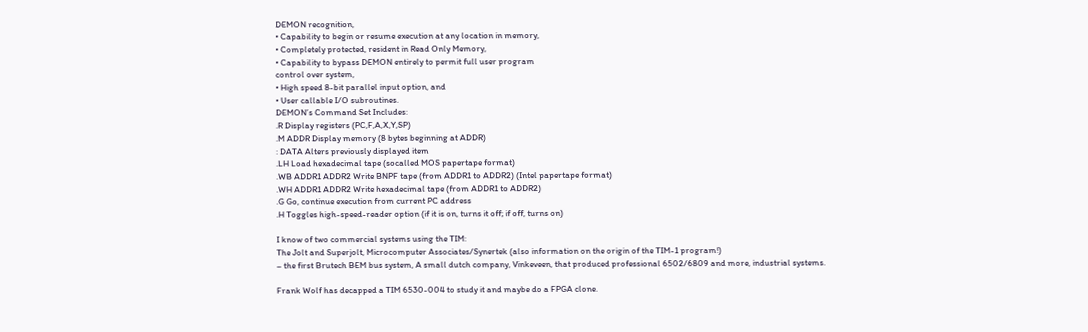DEMON recognition,
• Capability to begin or resume execution at any location in memory,
• Completely protected, resident in Read Only Memory,
• Capability to bypass DEMON entirely to permit full user program
control over system,
• High speed 8-bit parallel input option, and
• User callable I/O subroutines.
DEMON’s Command Set Includes:
.R Display registers (PC,F,A,X,Y,SP)
.M ADDR Display memory (8 bytes beginning at ADDR)
: DATA Alters previously displayed item
.LH Load hexadecimal tape (socalled MOS papertape format)
.WB ADDR1 ADDR2 Write BNPF tape (from ADDR1 to ADDR2) (Intel papertape format)
.WH ADDR1 ADDR2 Write hexadecimal tape (from ADDR1 to ADDR2)
.G Go, continue execution from current PC address
.H Toggles high-speed-reader option (if it is on, turns it off; if off, turns on)

I know of two commercial systems using the TIM:
The Jolt and Superjolt, Microcomputer Associates/Synertek (also information on the origin of the TIM-1 program!)
– the first Brutech BEM bus system, A small dutch company, Vinkeveen, that produced professional 6502/6809 and more, industrial systems.

Frank Wolf has decapped a TIM 6530-004 to study it and maybe do a FPGA clone.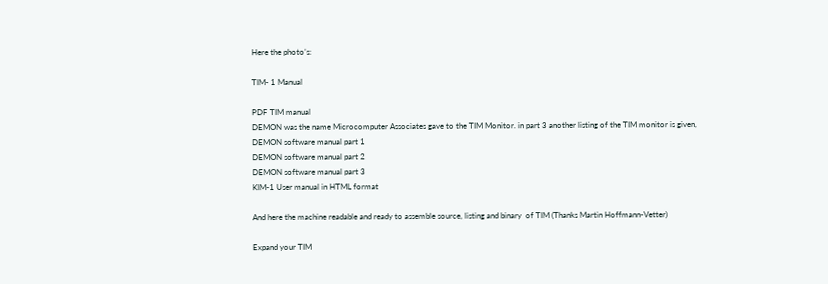Here the photo’s:

TIM- 1 Manual

PDF TIM manual
DEMON was the name Microcomputer Associates gave to the TIM Monitor. in part 3 another listing of the TIM monitor is given,
DEMON software manual part 1
DEMON software manual part 2
DEMON software manual part 3
KIM-1 User manual in HTML format

And here the machine readable and ready to assemble source, listing and binary  of TIM (Thanks Martin Hoffmann-Vetter)

Expand your TIM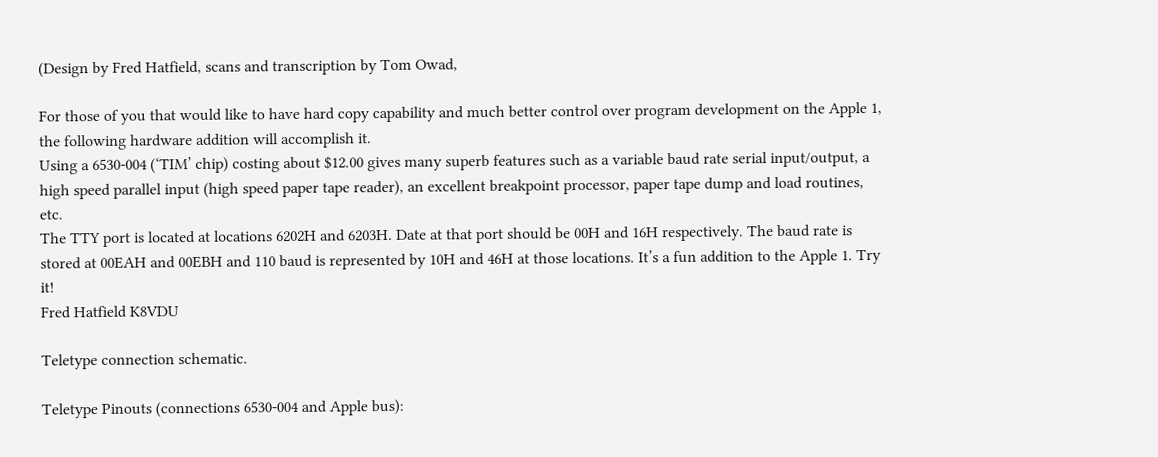(Design by Fred Hatfield, scans and transcription by Tom Owad,

For those of you that would like to have hard copy capability and much better control over program development on the Apple 1, the following hardware addition will accomplish it.
Using a 6530-004 (‘TIM’ chip) costing about $12.00 gives many superb features such as a variable baud rate serial input/output, a high speed parallel input (high speed paper tape reader), an excellent breakpoint processor, paper tape dump and load routines, etc.
The TTY port is located at locations 6202H and 6203H. Date at that port should be 00H and 16H respectively. The baud rate is stored at 00EAH and 00EBH and 110 baud is represented by 10H and 46H at those locations. It’s a fun addition to the Apple 1. Try it!
Fred Hatfield K8VDU

Teletype connection schematic.

Teletype Pinouts (connections 6530-004 and Apple bus):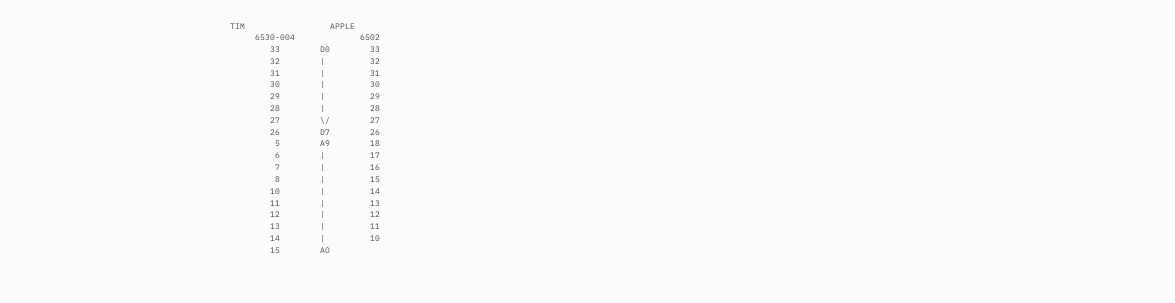TIM                 APPLE
     6530-004             6502
        33        D0        33
        32        |         32
        31        |         31
        30        |         30
        29        |         29
        28        |         28
        27        \/        27
        26        D7        26
         5        A9        18
         6        |         17
         7        |         16
         8        |         15
        10        |         14
        11        |         13
        12        |         12
        13        |         11
        14        |         10
        15        AO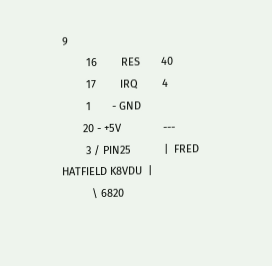9
        16        RES       40
        17        IRQ        4
        1       - GND
       20 - +5V              ---
        3 / PIN25           |  FRED HATFIELD K8VDU  |
          \ 6820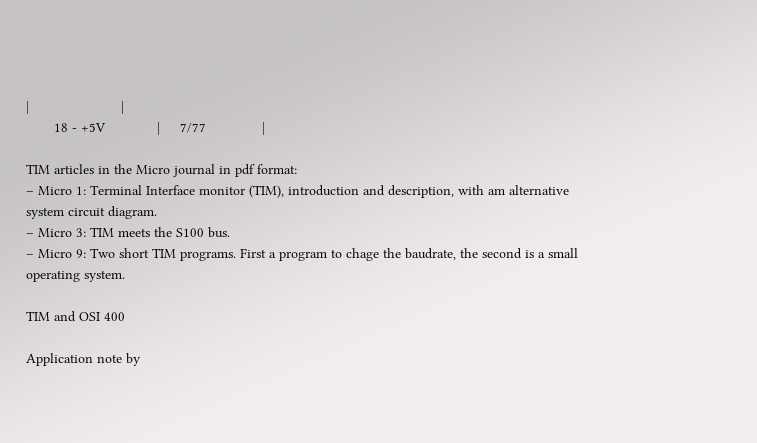|                       |
       18 - +5V             |     7/77              |

TIM articles in the Micro journal in pdf format:
– Micro 1: Terminal Interface monitor (TIM), introduction and description, with am alternative system circuit diagram.
– Micro 3: TIM meets the S100 bus.
– Micro 9: Two short TIM programs. First a program to chage the baudrate, the second is a small operating system.

TIM and OSI 400

Application note by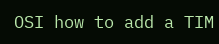OSI how to add a TIM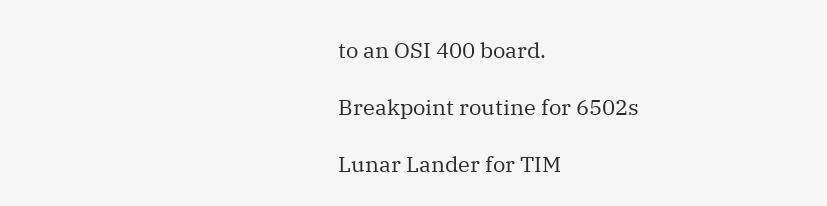to an OSI 400 board.

Breakpoint routine for 6502s

Lunar Lander for TIM